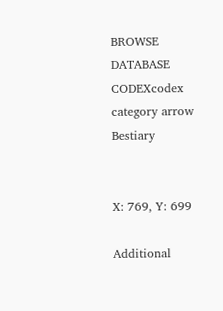BROWSE DATABASE CODEXcodex category arrow Bestiary


X: 769, Y: 699

Additional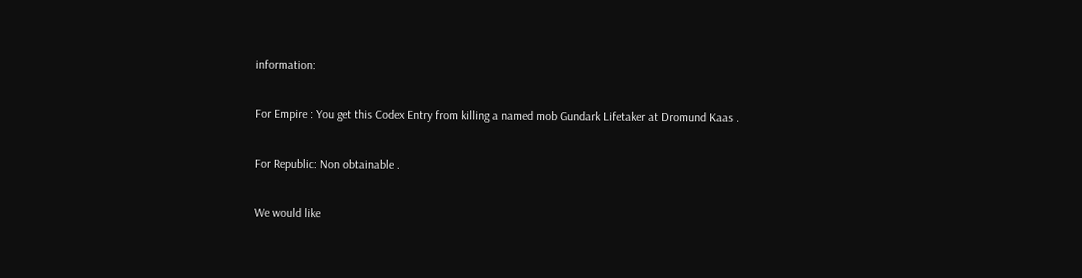information:

For Empire : You get this Codex Entry from killing a named mob Gundark Lifetaker at Dromund Kaas .

For Republic: Non obtainable .

We would like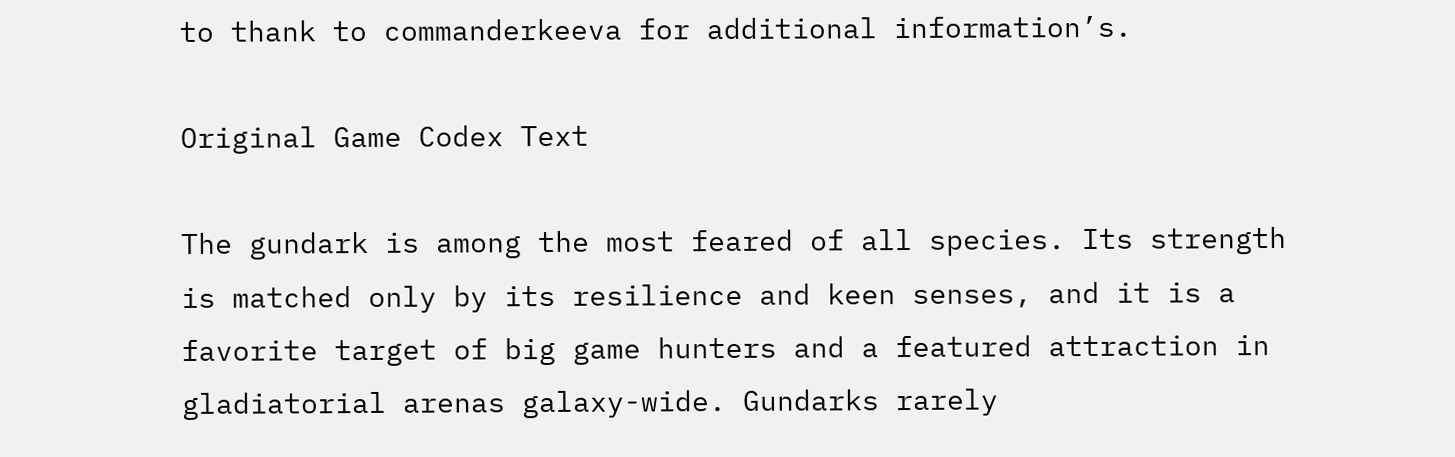to thank to commanderkeeva for additional information’s.

Original Game Codex Text

The gundark is among the most feared of all species. Its strength is matched only by its resilience and keen senses, and it is a favorite target of big game hunters and a featured attraction in gladiatorial arenas galaxy-wide. Gundarks rarely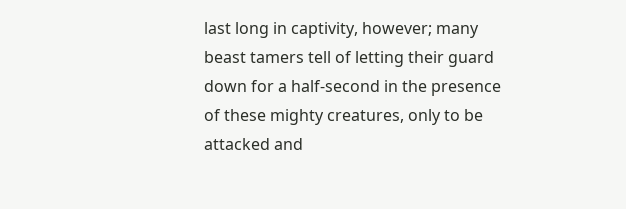last long in captivity, however; many beast tamers tell of letting their guard down for a half-second in the presence of these mighty creatures, only to be attacked and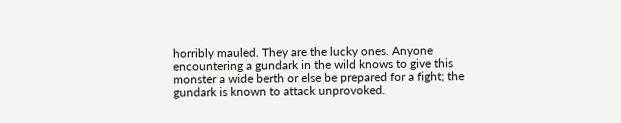horribly mauled. They are the lucky ones. Anyone encountering a gundark in the wild knows to give this monster a wide berth or else be prepared for a fight; the gundark is known to attack unprovoked.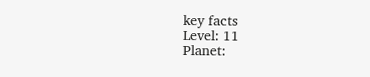key facts
Level: 11
Planet: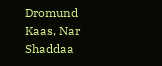Dromund Kaas, Nar Shaddaa